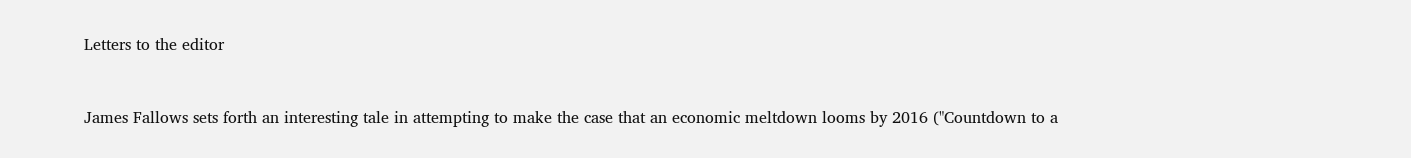Letters to the editor


James Fallows sets forth an interesting tale in attempting to make the case that an economic meltdown looms by 2016 ("Countdown to a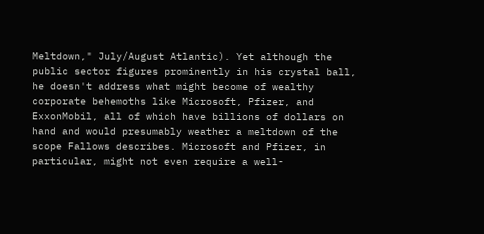Meltdown," July/August Atlantic). Yet although the public sector figures prominently in his crystal ball, he doesn't address what might become of wealthy corporate behemoths like Microsoft, Pfizer, and ExxonMobil, all of which have billions of dollars on hand and would presumably weather a meltdown of the scope Fallows describes. Microsoft and Pfizer, in particular, might not even require a well-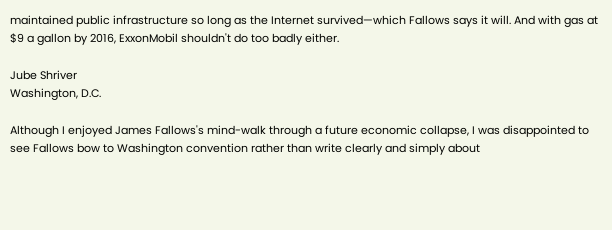maintained public infrastructure so long as the Internet survived—which Fallows says it will. And with gas at $9 a gallon by 2016, ExxonMobil shouldn't do too badly either.

Jube Shriver
Washington, D.C.

Although I enjoyed James Fallows's mind-walk through a future economic collapse, I was disappointed to see Fallows bow to Washington convention rather than write clearly and simply about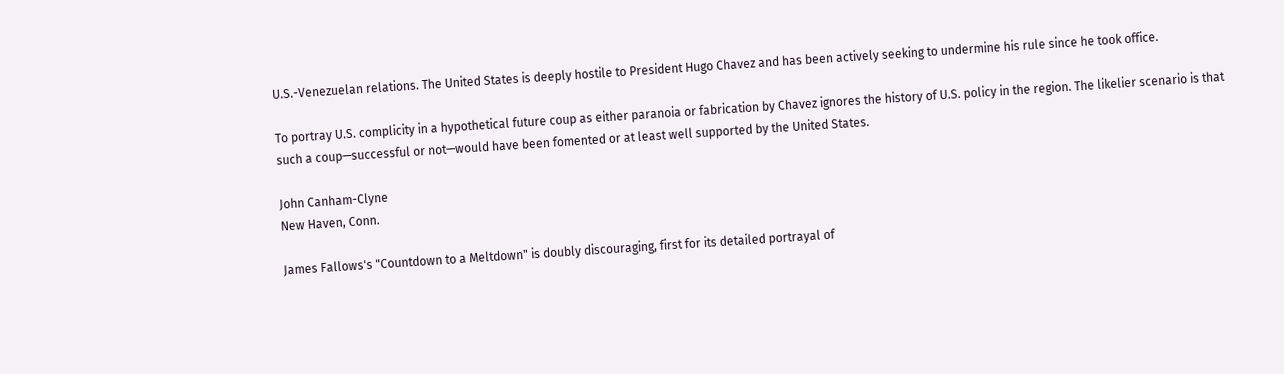U.S.-Venezuelan relations. The United States is deeply hostile to President Hugo Chavez and has been actively seeking to undermine his rule since he took office.

To portray U.S. complicity in a hypothetical future coup as either paranoia or fabrication by Chavez ignores the history of U.S. policy in the region. The likelier scenario is that such a coup—successful or not—would have been fomented or at least well supported by the United States.

John Canham-Clyne
New Haven, Conn.

James Fallows's "Countdown to a Meltdown" is doubly discouraging, first for its detailed portrayal of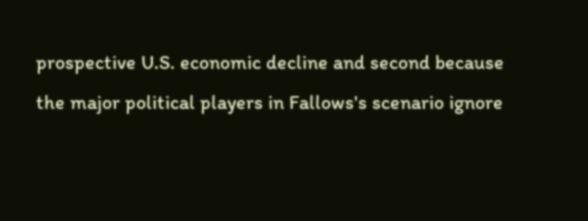prospective U.S. economic decline and second because the major political players in Fallows's scenario ignore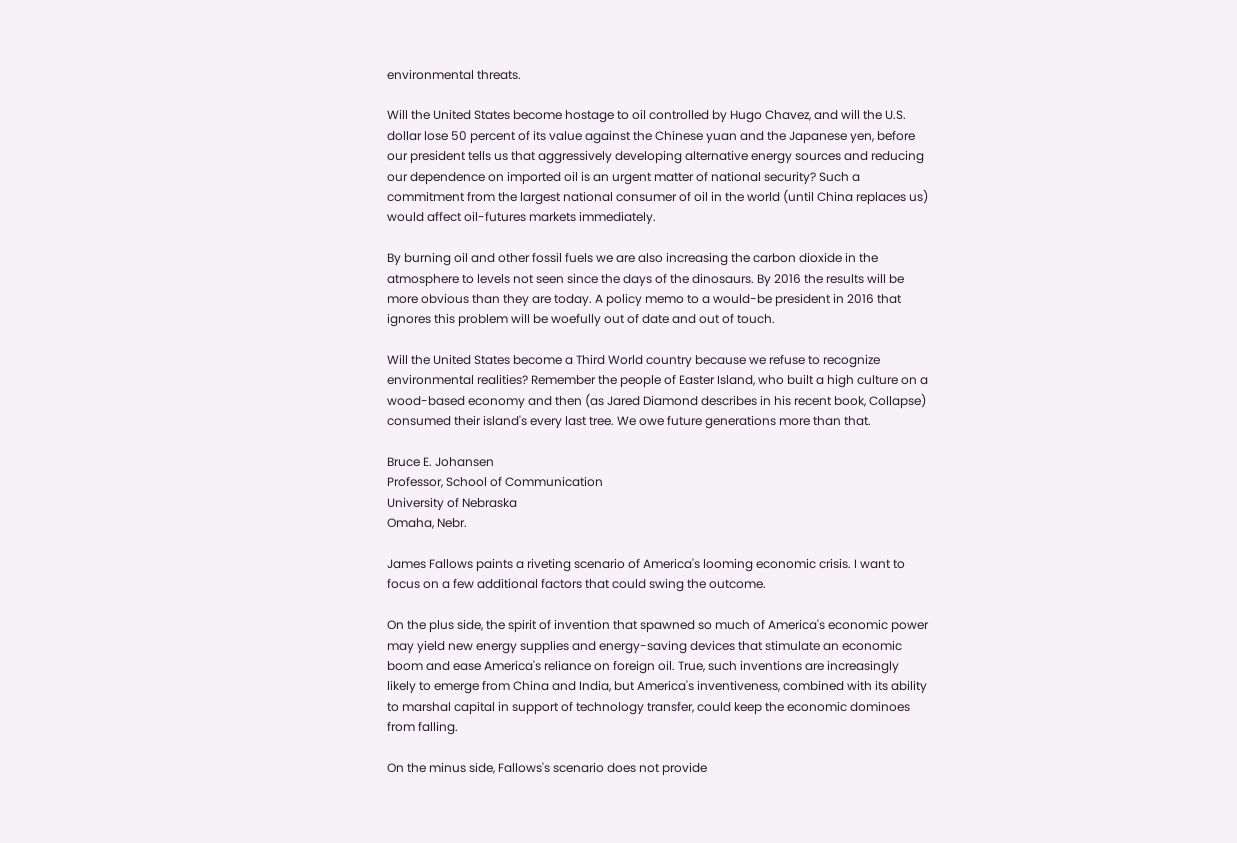environmental threats.

Will the United States become hostage to oil controlled by Hugo Chavez, and will the U.S. dollar lose 50 percent of its value against the Chinese yuan and the Japanese yen, before our president tells us that aggressively developing alternative energy sources and reducing our dependence on imported oil is an urgent matter of national security? Such a commitment from the largest national consumer of oil in the world (until China replaces us) would affect oil-futures markets immediately.

By burning oil and other fossil fuels we are also increasing the carbon dioxide in the atmosphere to levels not seen since the days of the dinosaurs. By 2016 the results will be more obvious than they are today. A policy memo to a would-be president in 2016 that ignores this problem will be woefully out of date and out of touch.

Will the United States become a Third World country because we refuse to recognize environmental realities? Remember the people of Easter Island, who built a high culture on a wood-based economy and then (as Jared Diamond describes in his recent book, Collapse) consumed their island's every last tree. We owe future generations more than that.

Bruce E. Johansen
Professor, School of Communication
University of Nebraska
Omaha, Nebr.

James Fallows paints a riveting scenario of America's looming economic crisis. I want to focus on a few additional factors that could swing the outcome.

On the plus side, the spirit of invention that spawned so much of America's economic power may yield new energy supplies and energy-saving devices that stimulate an economic boom and ease America's reliance on foreign oil. True, such inventions are increasingly likely to emerge from China and India, but America's inventiveness, combined with its ability to marshal capital in support of technology transfer, could keep the economic dominoes from falling.

On the minus side, Fallows's scenario does not provide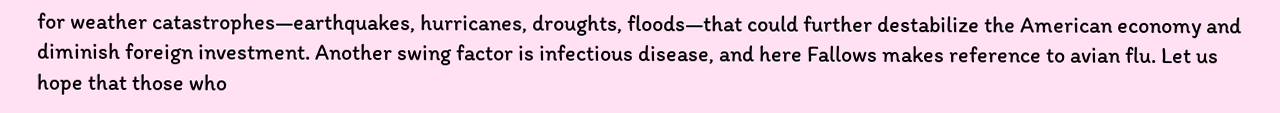for weather catastrophes—earthquakes, hurricanes, droughts, floods—that could further destabilize the American economy and diminish foreign investment. Another swing factor is infectious disease, and here Fallows makes reference to avian flu. Let us hope that those who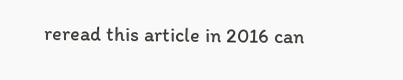reread this article in 2016 can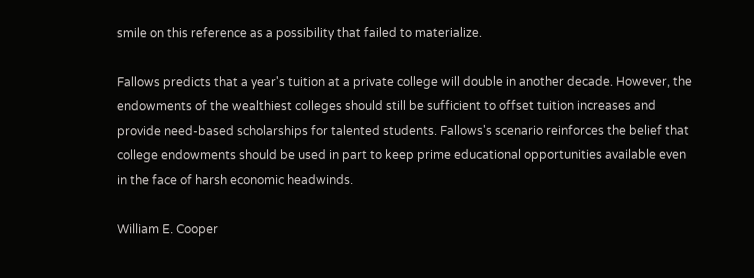smile on this reference as a possibility that failed to materialize.

Fallows predicts that a year's tuition at a private college will double in another decade. However, the endowments of the wealthiest colleges should still be sufficient to offset tuition increases and provide need-based scholarships for talented students. Fallows's scenario reinforces the belief that college endowments should be used in part to keep prime educational opportunities available even in the face of harsh economic headwinds.

William E. Cooper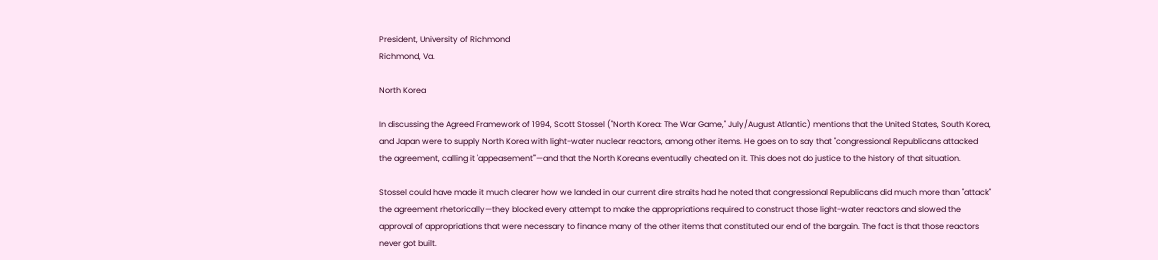President, University of Richmond
Richmond, Va.

North Korea

In discussing the Agreed Framework of 1994, Scott Stossel ("North Korea: The War Game," July/August Atlantic) mentions that the United States, South Korea, and Japan were to supply North Korea with light-water nuclear reactors, among other items. He goes on to say that "congressional Republicans attacked the agreement, calling it 'appeasement'"—and that the North Koreans eventually cheated on it. This does not do justice to the history of that situation.

Stossel could have made it much clearer how we landed in our current dire straits had he noted that congressional Republicans did much more than "attack" the agreement rhetorically—they blocked every attempt to make the appropriations required to construct those light-water reactors and slowed the approval of appropriations that were necessary to finance many of the other items that constituted our end of the bargain. The fact is that those reactors never got built.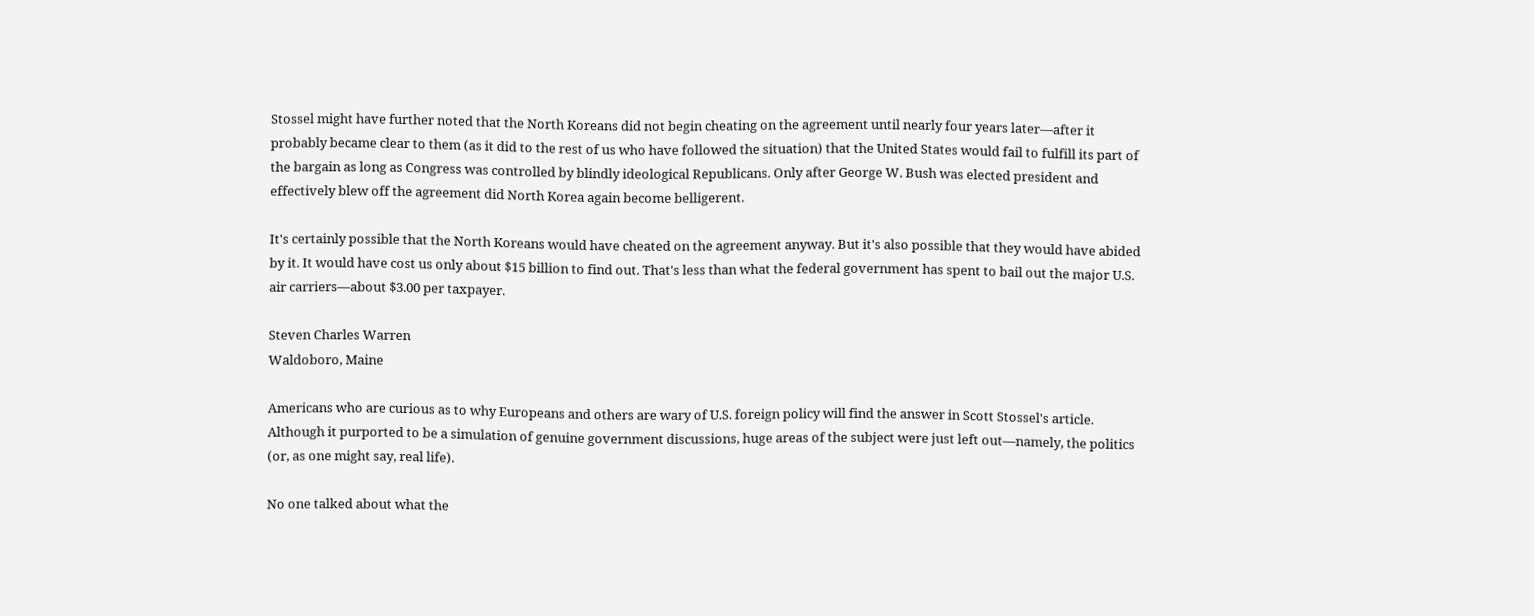Stossel might have further noted that the North Koreans did not begin cheating on the agreement until nearly four years later—after it probably became clear to them (as it did to the rest of us who have followed the situation) that the United States would fail to fulfill its part of the bargain as long as Congress was controlled by blindly ideological Republicans. Only after George W. Bush was elected president and effectively blew off the agreement did North Korea again become belligerent.

It's certainly possible that the North Koreans would have cheated on the agreement anyway. But it's also possible that they would have abided by it. It would have cost us only about $15 billion to find out. That's less than what the federal government has spent to bail out the major U.S. air carriers—about $3.00 per taxpayer.

Steven Charles Warren
Waldoboro, Maine

Americans who are curious as to why Europeans and others are wary of U.S. foreign policy will find the answer in Scott Stossel's article. Although it purported to be a simulation of genuine government discussions, huge areas of the subject were just left out—namely, the politics (or, as one might say, real life).

No one talked about what the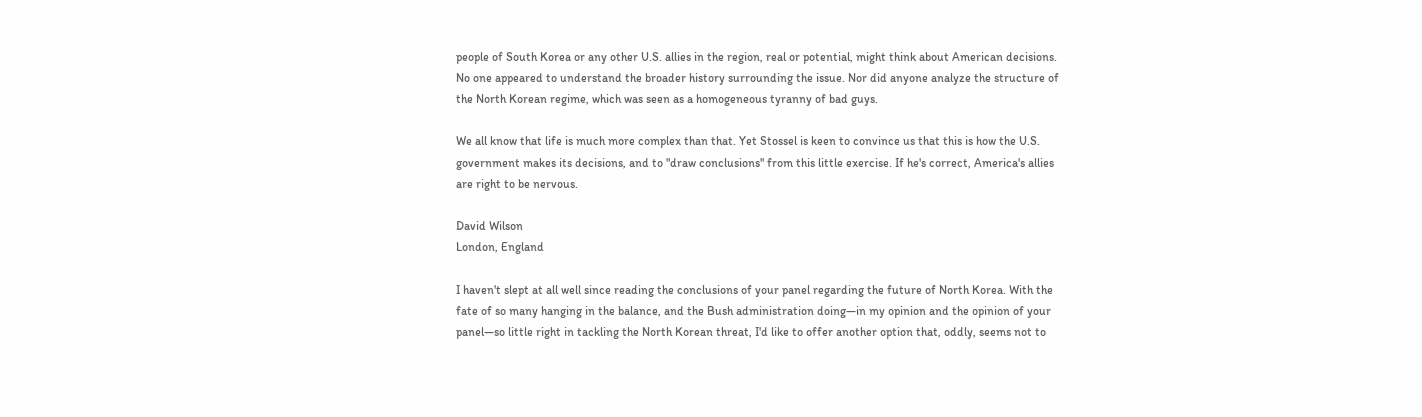people of South Korea or any other U.S. allies in the region, real or potential, might think about American decisions. No one appeared to understand the broader history surrounding the issue. Nor did anyone analyze the structure of the North Korean regime, which was seen as a homogeneous tyranny of bad guys.

We all know that life is much more complex than that. Yet Stossel is keen to convince us that this is how the U.S. government makes its decisions, and to "draw conclusions" from this little exercise. If he's correct, America's allies are right to be nervous.

David Wilson
London, England

I haven't slept at all well since reading the conclusions of your panel regarding the future of North Korea. With the fate of so many hanging in the balance, and the Bush administration doing—in my opinion and the opinion of your panel—so little right in tackling the North Korean threat, I'd like to offer another option that, oddly, seems not to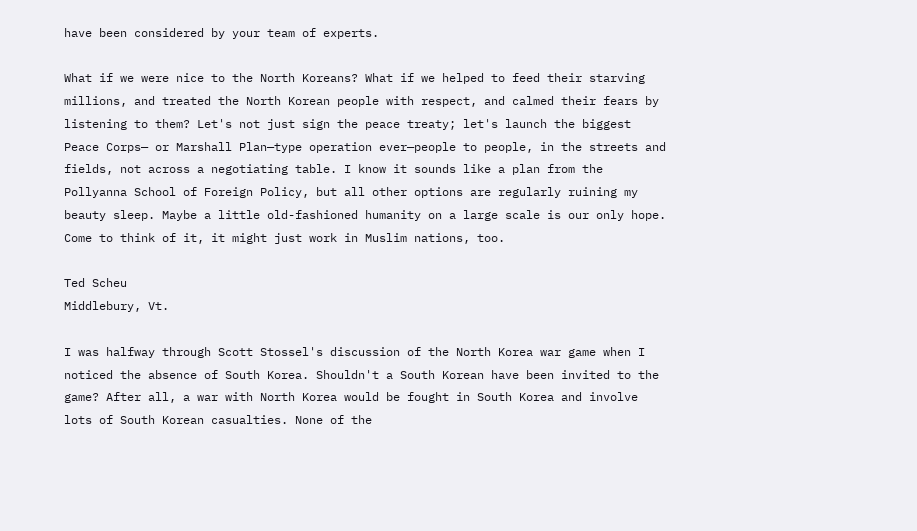have been considered by your team of experts.

What if we were nice to the North Koreans? What if we helped to feed their starving millions, and treated the North Korean people with respect, and calmed their fears by listening to them? Let's not just sign the peace treaty; let's launch the biggest Peace Corps— or Marshall Plan—type operation ever—people to people, in the streets and fields, not across a negotiating table. I know it sounds like a plan from the Pollyanna School of Foreign Policy, but all other options are regularly ruining my beauty sleep. Maybe a little old-fashioned humanity on a large scale is our only hope. Come to think of it, it might just work in Muslim nations, too.

Ted Scheu
Middlebury, Vt.

I was halfway through Scott Stossel's discussion of the North Korea war game when I noticed the absence of South Korea. Shouldn't a South Korean have been invited to the game? After all, a war with North Korea would be fought in South Korea and involve lots of South Korean casualties. None of the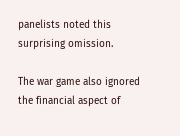panelists noted this surprising omission.

The war game also ignored the financial aspect of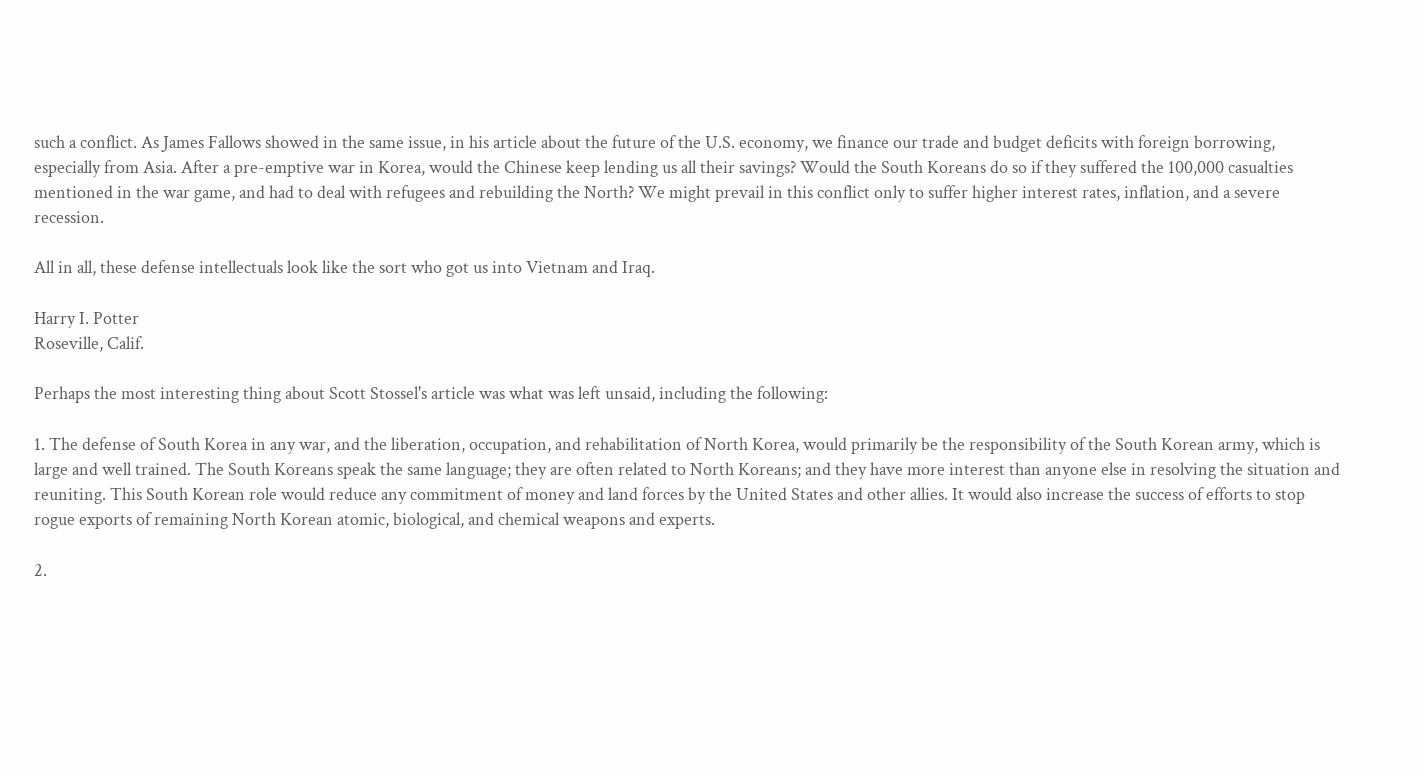such a conflict. As James Fallows showed in the same issue, in his article about the future of the U.S. economy, we finance our trade and budget deficits with foreign borrowing, especially from Asia. After a pre-emptive war in Korea, would the Chinese keep lending us all their savings? Would the South Koreans do so if they suffered the 100,000 casualties mentioned in the war game, and had to deal with refugees and rebuilding the North? We might prevail in this conflict only to suffer higher interest rates, inflation, and a severe recession.

All in all, these defense intellectuals look like the sort who got us into Vietnam and Iraq.

Harry I. Potter
Roseville, Calif.

Perhaps the most interesting thing about Scott Stossel's article was what was left unsaid, including the following:

1. The defense of South Korea in any war, and the liberation, occupation, and rehabilitation of North Korea, would primarily be the responsibility of the South Korean army, which is large and well trained. The South Koreans speak the same language; they are often related to North Koreans; and they have more interest than anyone else in resolving the situation and reuniting. This South Korean role would reduce any commitment of money and land forces by the United States and other allies. It would also increase the success of efforts to stop rogue exports of remaining North Korean atomic, biological, and chemical weapons and experts.

2.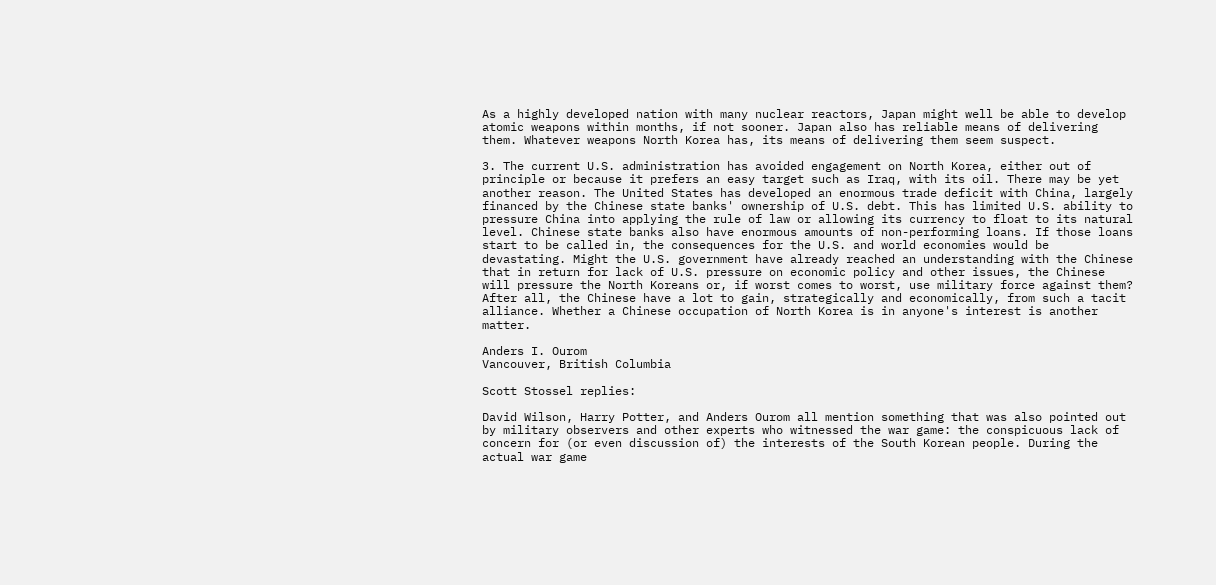As a highly developed nation with many nuclear reactors, Japan might well be able to develop atomic weapons within months, if not sooner. Japan also has reliable means of delivering them. Whatever weapons North Korea has, its means of delivering them seem suspect.

3. The current U.S. administration has avoided engagement on North Korea, either out of principle or because it prefers an easy target such as Iraq, with its oil. There may be yet another reason. The United States has developed an enormous trade deficit with China, largely financed by the Chinese state banks' ownership of U.S. debt. This has limited U.S. ability to pressure China into applying the rule of law or allowing its currency to float to its natural level. Chinese state banks also have enormous amounts of non-performing loans. If those loans start to be called in, the consequences for the U.S. and world economies would be devastating. Might the U.S. government have already reached an understanding with the Chinese that in return for lack of U.S. pressure on economic policy and other issues, the Chinese will pressure the North Koreans or, if worst comes to worst, use military force against them? After all, the Chinese have a lot to gain, strategically and economically, from such a tacit alliance. Whether a Chinese occupation of North Korea is in anyone's interest is another matter.

Anders I. Ourom
Vancouver, British Columbia

Scott Stossel replies:

David Wilson, Harry Potter, and Anders Ourom all mention something that was also pointed out by military observers and other experts who witnessed the war game: the conspicuous lack of concern for (or even discussion of) the interests of the South Korean people. During the actual war game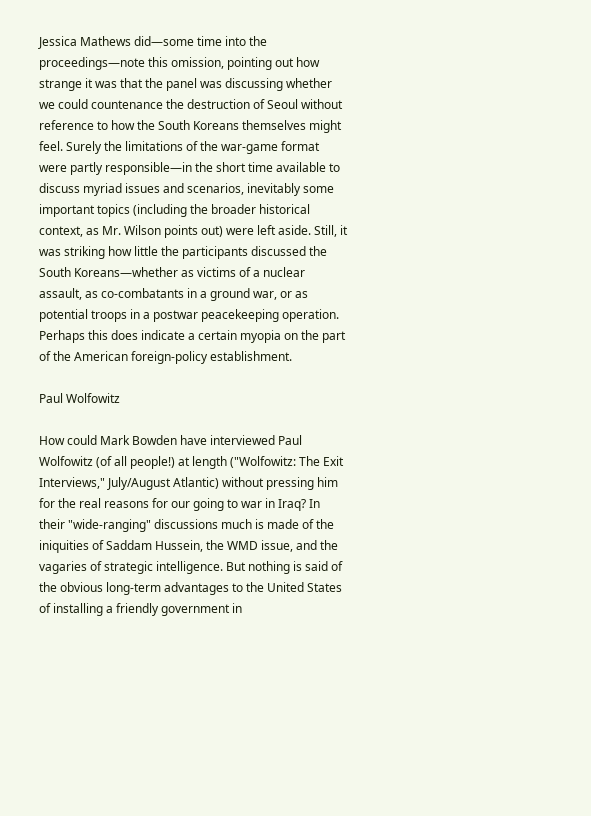Jessica Mathews did—some time into the proceedings—note this omission, pointing out how strange it was that the panel was discussing whether we could countenance the destruction of Seoul without reference to how the South Koreans themselves might feel. Surely the limitations of the war-game format were partly responsible—in the short time available to discuss myriad issues and scenarios, inevitably some important topics (including the broader historical context, as Mr. Wilson points out) were left aside. Still, it was striking how little the participants discussed the South Koreans—whether as victims of a nuclear assault, as co-combatants in a ground war, or as potential troops in a postwar peacekeeping operation. Perhaps this does indicate a certain myopia on the part of the American foreign-policy establishment.

Paul Wolfowitz

How could Mark Bowden have interviewed Paul Wolfowitz (of all people!) at length ("Wolfowitz: The Exit Interviews," July/August Atlantic) without pressing him for the real reasons for our going to war in Iraq? In their "wide-ranging" discussions much is made of the iniquities of Saddam Hussein, the WMD issue, and the vagaries of strategic intelligence. But nothing is said of the obvious long-term advantages to the United States of installing a friendly government in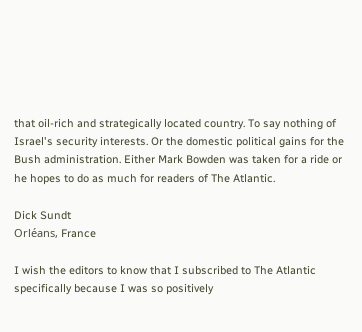that oil-rich and strategically located country. To say nothing of Israel's security interests. Or the domestic political gains for the Bush administration. Either Mark Bowden was taken for a ride or he hopes to do as much for readers of The Atlantic.

Dick Sundt
Orléans, France

I wish the editors to know that I subscribed to The Atlantic specifically because I was so positively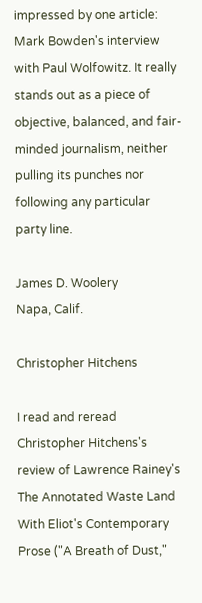impressed by one article: Mark Bowden's interview with Paul Wolfowitz. It really stands out as a piece of objective, balanced, and fair-minded journalism, neither pulling its punches nor following any particular party line.

James D. Woolery
Napa, Calif.

Christopher Hitchens

I read and reread Christopher Hitchens's review of Lawrence Rainey's The Annotated Waste Land With Eliot's Contemporary Prose ("A Breath of Dust,"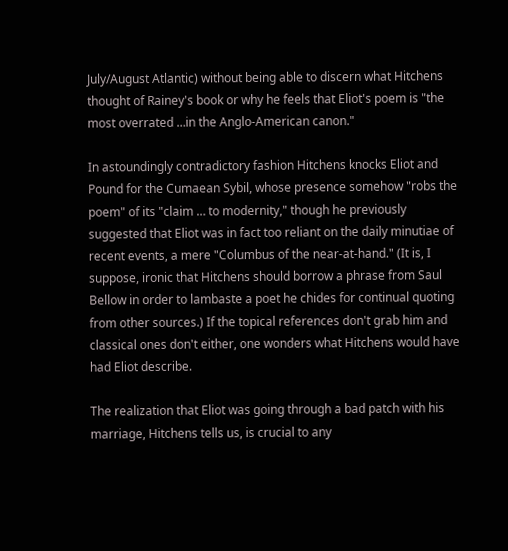July/August Atlantic) without being able to discern what Hitchens thought of Rainey's book or why he feels that Eliot's poem is "the most overrated …in the Anglo-American canon."

In astoundingly contradictory fashion Hitchens knocks Eliot and Pound for the Cumaean Sybil, whose presence somehow "robs the poem" of its "claim … to modernity," though he previously suggested that Eliot was in fact too reliant on the daily minutiae of recent events, a mere "Columbus of the near-at-hand." (It is, I suppose, ironic that Hitchens should borrow a phrase from Saul Bellow in order to lambaste a poet he chides for continual quoting from other sources.) If the topical references don't grab him and classical ones don't either, one wonders what Hitchens would have had Eliot describe.

The realization that Eliot was going through a bad patch with his marriage, Hitchens tells us, is crucial to any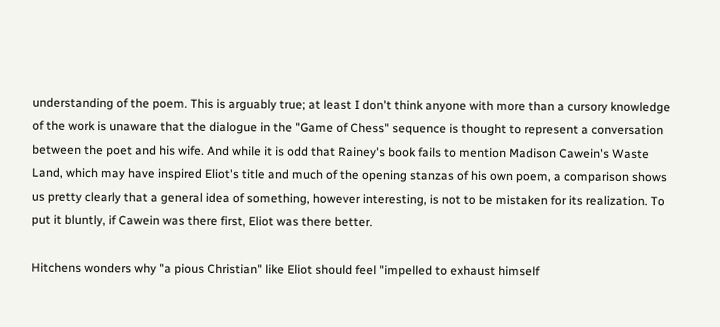understanding of the poem. This is arguably true; at least I don't think anyone with more than a cursory knowledge of the work is unaware that the dialogue in the "Game of Chess" sequence is thought to represent a conversation between the poet and his wife. And while it is odd that Rainey's book fails to mention Madison Cawein's Waste Land, which may have inspired Eliot's title and much of the opening stanzas of his own poem, a comparison shows us pretty clearly that a general idea of something, however interesting, is not to be mistaken for its realization. To put it bluntly, if Cawein was there first, Eliot was there better.

Hitchens wonders why "a pious Christian" like Eliot should feel "impelled to exhaust himself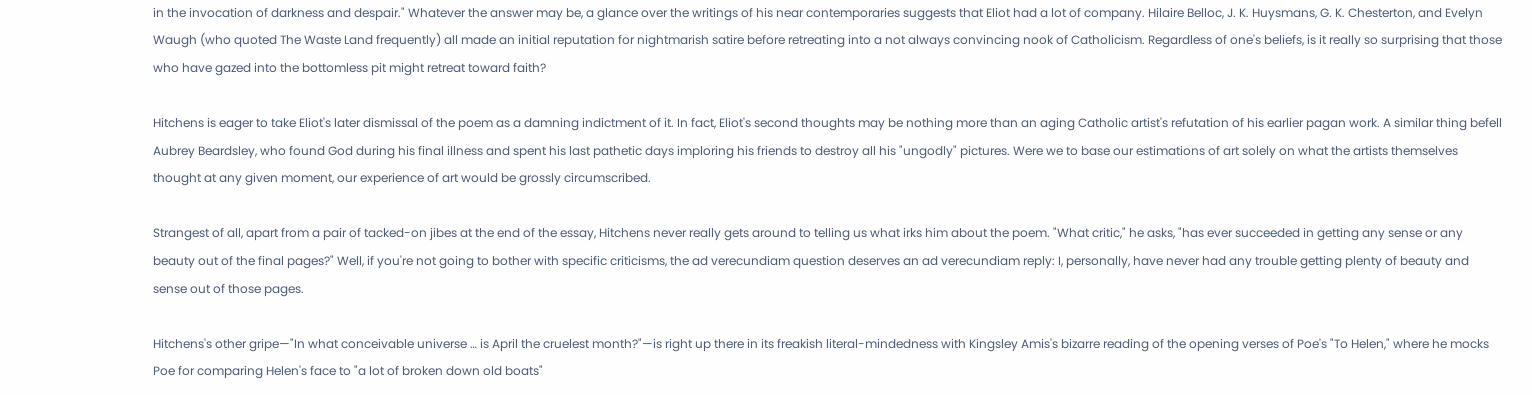in the invocation of darkness and despair." Whatever the answer may be, a glance over the writings of his near contemporaries suggests that Eliot had a lot of company. Hilaire Belloc, J. K. Huysmans, G. K. Chesterton, and Evelyn Waugh (who quoted The Waste Land frequently) all made an initial reputation for nightmarish satire before retreating into a not always convincing nook of Catholicism. Regardless of one's beliefs, is it really so surprising that those who have gazed into the bottomless pit might retreat toward faith?

Hitchens is eager to take Eliot's later dismissal of the poem as a damning indictment of it. In fact, Eliot's second thoughts may be nothing more than an aging Catholic artist's refutation of his earlier pagan work. A similar thing befell Aubrey Beardsley, who found God during his final illness and spent his last pathetic days imploring his friends to destroy all his "ungodly" pictures. Were we to base our estimations of art solely on what the artists themselves thought at any given moment, our experience of art would be grossly circumscribed.

Strangest of all, apart from a pair of tacked-on jibes at the end of the essay, Hitchens never really gets around to telling us what irks him about the poem. "What critic," he asks, "has ever succeeded in getting any sense or any beauty out of the final pages?" Well, if you're not going to bother with specific criticisms, the ad verecundiam question deserves an ad verecundiam reply: I, personally, have never had any trouble getting plenty of beauty and sense out of those pages.

Hitchens's other gripe—"In what conceivable universe … is April the cruelest month?"—is right up there in its freakish literal-mindedness with Kingsley Amis's bizarre reading of the opening verses of Poe's "To Helen," where he mocks Poe for comparing Helen's face to "a lot of broken down old boats"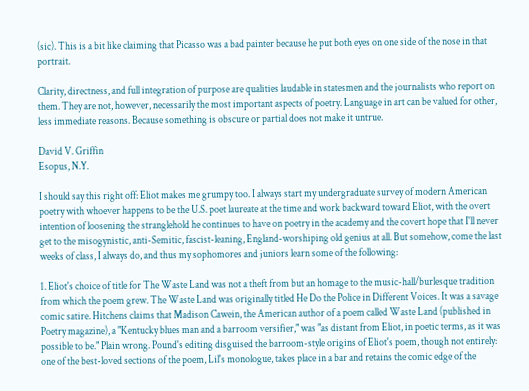(sic). This is a bit like claiming that Picasso was a bad painter because he put both eyes on one side of the nose in that portrait.

Clarity, directness, and full integration of purpose are qualities laudable in statesmen and the journalists who report on them. They are not, however, necessarily the most important aspects of poetry. Language in art can be valued for other, less immediate reasons. Because something is obscure or partial does not make it untrue.

David V. Griffin
Esopus, N.Y.

I should say this right off: Eliot makes me grumpy too. I always start my undergraduate survey of modern American poetry with whoever happens to be the U.S. poet laureate at the time and work backward toward Eliot, with the overt intention of loosening the stranglehold he continues to have on poetry in the academy and the covert hope that I'll never get to the misogynistic, anti-Semitic, fascist-leaning, England-worshiping old genius at all. But somehow, come the last weeks of class, I always do, and thus my sophomores and juniors learn some of the following:

1. Eliot's choice of title for The Waste Land was not a theft from but an homage to the music-hall/burlesque tradition from which the poem grew. The Waste Land was originally titled He Do the Police in Different Voices. It was a savage comic satire. Hitchens claims that Madison Cawein, the American author of a poem called Waste Land (published in Poetry magazine), a "Kentucky blues man and a barroom versifier," was "as distant from Eliot, in poetic terms, as it was possible to be." Plain wrong. Pound's editing disguised the barroom-style origins of Eliot's poem, though not entirely: one of the best-loved sections of the poem, Lil's monologue, takes place in a bar and retains the comic edge of the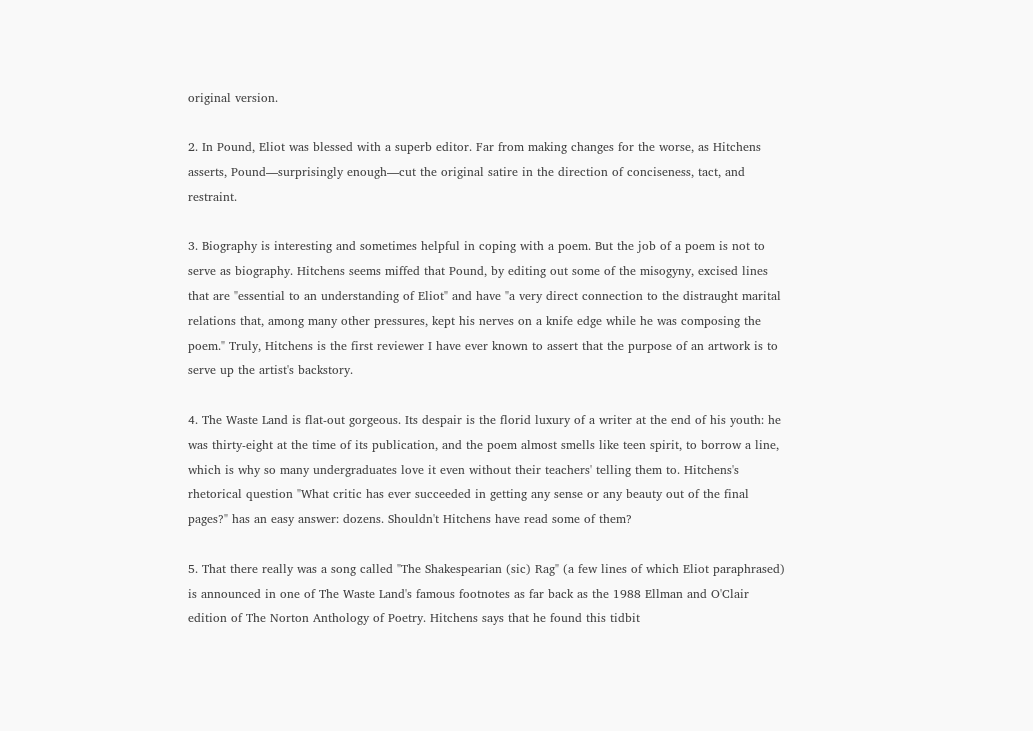original version.

2. In Pound, Eliot was blessed with a superb editor. Far from making changes for the worse, as Hitchens asserts, Pound—surprisingly enough—cut the original satire in the direction of conciseness, tact, and restraint.

3. Biography is interesting and sometimes helpful in coping with a poem. But the job of a poem is not to serve as biography. Hitchens seems miffed that Pound, by editing out some of the misogyny, excised lines that are "essential to an understanding of Eliot" and have "a very direct connection to the distraught marital relations that, among many other pressures, kept his nerves on a knife edge while he was composing the poem." Truly, Hitchens is the first reviewer I have ever known to assert that the purpose of an artwork is to serve up the artist's backstory.

4. The Waste Land is flat-out gorgeous. Its despair is the florid luxury of a writer at the end of his youth: he was thirty-eight at the time of its publication, and the poem almost smells like teen spirit, to borrow a line, which is why so many undergraduates love it even without their teachers' telling them to. Hitchens's rhetorical question "What critic has ever succeeded in getting any sense or any beauty out of the final pages?" has an easy answer: dozens. Shouldn't Hitchens have read some of them?

5. That there really was a song called "The Shakespearian (sic) Rag" (a few lines of which Eliot paraphrased) is announced in one of The Waste Land's famous footnotes as far back as the 1988 Ellman and O'Clair edition of The Norton Anthology of Poetry. Hitchens says that he found this tidbit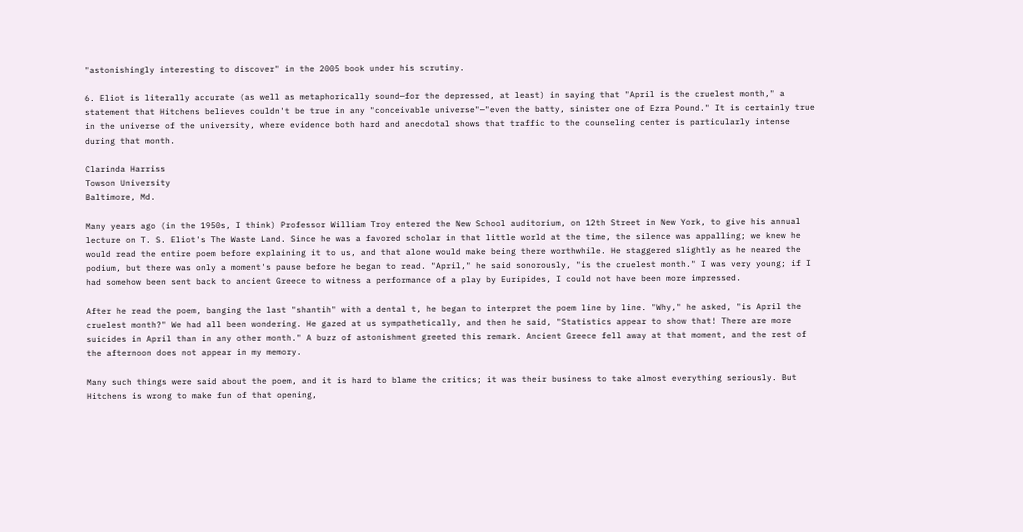"astonishingly interesting to discover" in the 2005 book under his scrutiny.

6. Eliot is literally accurate (as well as metaphorically sound—for the depressed, at least) in saying that "April is the cruelest month," a statement that Hitchens believes couldn't be true in any "conceivable universe"—"even the batty, sinister one of Ezra Pound." It is certainly true in the universe of the university, where evidence both hard and anecdotal shows that traffic to the counseling center is particularly intense during that month.

Clarinda Harriss
Towson University
Baltimore, Md.

Many years ago (in the 1950s, I think) Professor William Troy entered the New School auditorium, on 12th Street in New York, to give his annual lecture on T. S. Eliot's The Waste Land. Since he was a favored scholar in that little world at the time, the silence was appalling; we knew he would read the entire poem before explaining it to us, and that alone would make being there worthwhile. He staggered slightly as he neared the podium, but there was only a moment's pause before he began to read. "April," he said sonorously, "is the cruelest month." I was very young; if I had somehow been sent back to ancient Greece to witness a performance of a play by Euripides, I could not have been more impressed.

After he read the poem, banging the last "shantih" with a dental t, he began to interpret the poem line by line. "Why," he asked, "is April the cruelest month?" We had all been wondering. He gazed at us sympathetically, and then he said, "Statistics appear to show that! There are more suicides in April than in any other month." A buzz of astonishment greeted this remark. Ancient Greece fell away at that moment, and the rest of the afternoon does not appear in my memory.

Many such things were said about the poem, and it is hard to blame the critics; it was their business to take almost everything seriously. But Hitchens is wrong to make fun of that opening,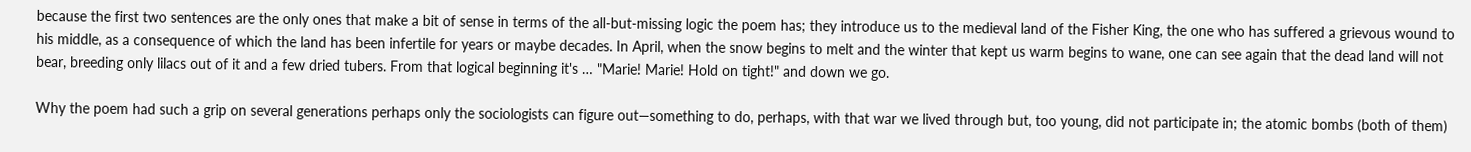because the first two sentences are the only ones that make a bit of sense in terms of the all-but-missing logic the poem has; they introduce us to the medieval land of the Fisher King, the one who has suffered a grievous wound to his middle, as a consequence of which the land has been infertile for years or maybe decades. In April, when the snow begins to melt and the winter that kept us warm begins to wane, one can see again that the dead land will not bear, breeding only lilacs out of it and a few dried tubers. From that logical beginning it's … "Marie! Marie! Hold on tight!" and down we go.

Why the poem had such a grip on several generations perhaps only the sociologists can figure out—something to do, perhaps, with that war we lived through but, too young, did not participate in; the atomic bombs (both of them)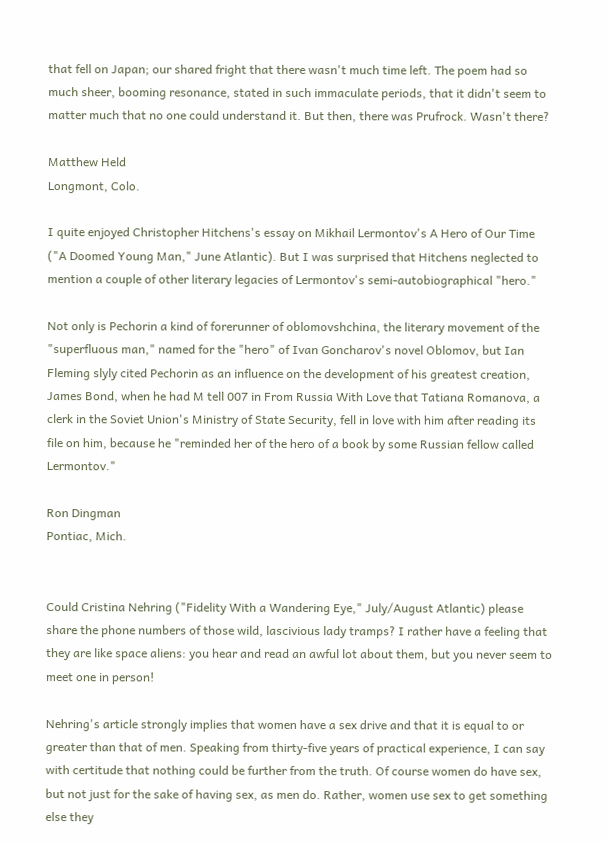that fell on Japan; our shared fright that there wasn't much time left. The poem had so much sheer, booming resonance, stated in such immaculate periods, that it didn't seem to matter much that no one could understand it. But then, there was Prufrock. Wasn't there?

Matthew Held
Longmont, Colo.

I quite enjoyed Christopher Hitchens's essay on Mikhail Lermontov's A Hero of Our Time ("A Doomed Young Man," June Atlantic). But I was surprised that Hitchens neglected to mention a couple of other literary legacies of Lermontov's semi-autobiographical "hero."

Not only is Pechorin a kind of forerunner of oblomovshchina, the literary movement of the "superfluous man," named for the "hero" of Ivan Goncharov's novel Oblomov, but Ian Fleming slyly cited Pechorin as an influence on the development of his greatest creation, James Bond, when he had M tell 007 in From Russia With Love that Tatiana Romanova, a clerk in the Soviet Union's Ministry of State Security, fell in love with him after reading its file on him, because he "reminded her of the hero of a book by some Russian fellow called Lermontov."

Ron Dingman
Pontiac, Mich.


Could Cristina Nehring ("Fidelity With a Wandering Eye," July/August Atlantic) please share the phone numbers of those wild, lascivious lady tramps? I rather have a feeling that they are like space aliens: you hear and read an awful lot about them, but you never seem to meet one in person!

Nehring's article strongly implies that women have a sex drive and that it is equal to or greater than that of men. Speaking from thirty-five years of practical experience, I can say with certitude that nothing could be further from the truth. Of course women do have sex, but not just for the sake of having sex, as men do. Rather, women use sex to get something else they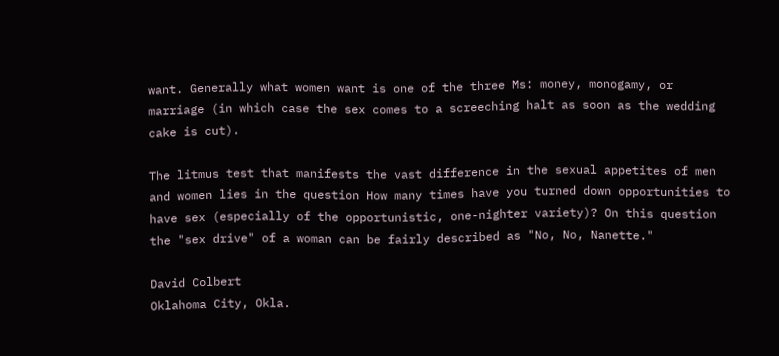want. Generally what women want is one of the three Ms: money, monogamy, or marriage (in which case the sex comes to a screeching halt as soon as the wedding cake is cut).

The litmus test that manifests the vast difference in the sexual appetites of men and women lies in the question How many times have you turned down opportunities to have sex (especially of the opportunistic, one-nighter variety)? On this question the "sex drive" of a woman can be fairly described as "No, No, Nanette."

David Colbert
Oklahoma City, Okla.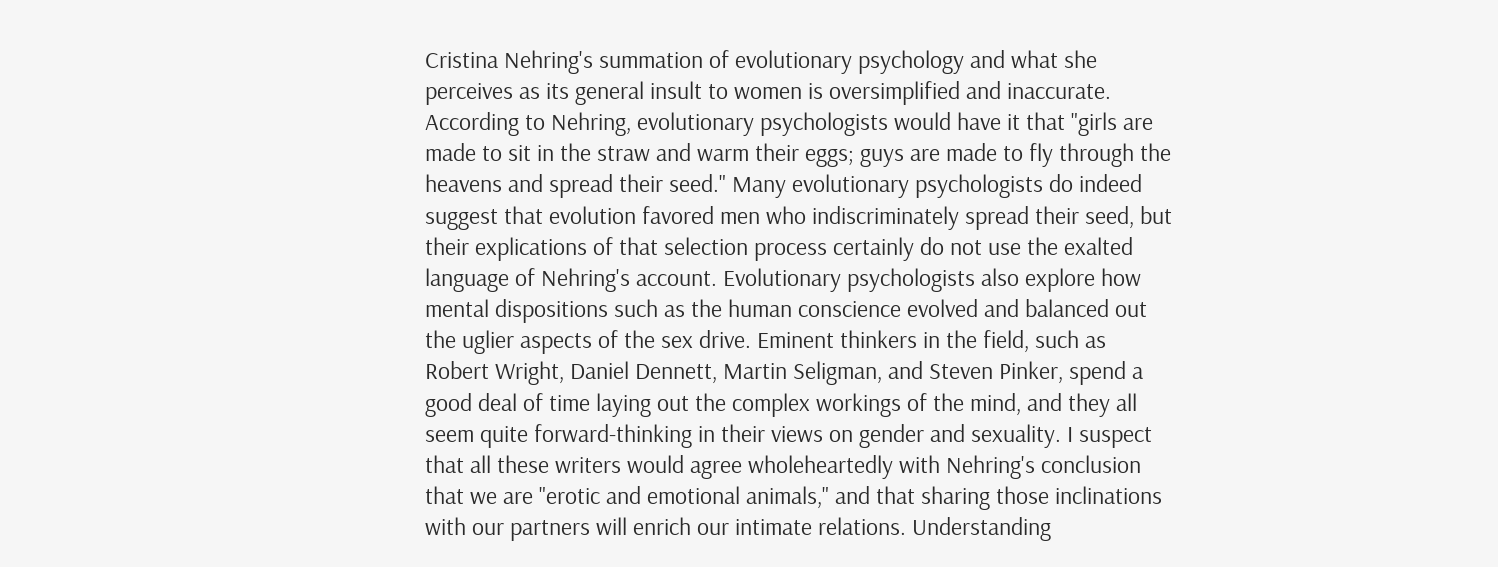Cristina Nehring's summation of evolutionary psychology and what she perceives as its general insult to women is oversimplified and inaccurate. According to Nehring, evolutionary psychologists would have it that "girls are made to sit in the straw and warm their eggs; guys are made to fly through the heavens and spread their seed." Many evolutionary psychologists do indeed suggest that evolution favored men who indiscriminately spread their seed, but their explications of that selection process certainly do not use the exalted language of Nehring's account. Evolutionary psychologists also explore how mental dispositions such as the human conscience evolved and balanced out the uglier aspects of the sex drive. Eminent thinkers in the field, such as Robert Wright, Daniel Dennett, Martin Seligman, and Steven Pinker, spend a good deal of time laying out the complex workings of the mind, and they all seem quite forward-thinking in their views on gender and sexuality. I suspect that all these writers would agree wholeheartedly with Nehring's conclusion that we are "erotic and emotional animals," and that sharing those inclinations with our partners will enrich our intimate relations. Understanding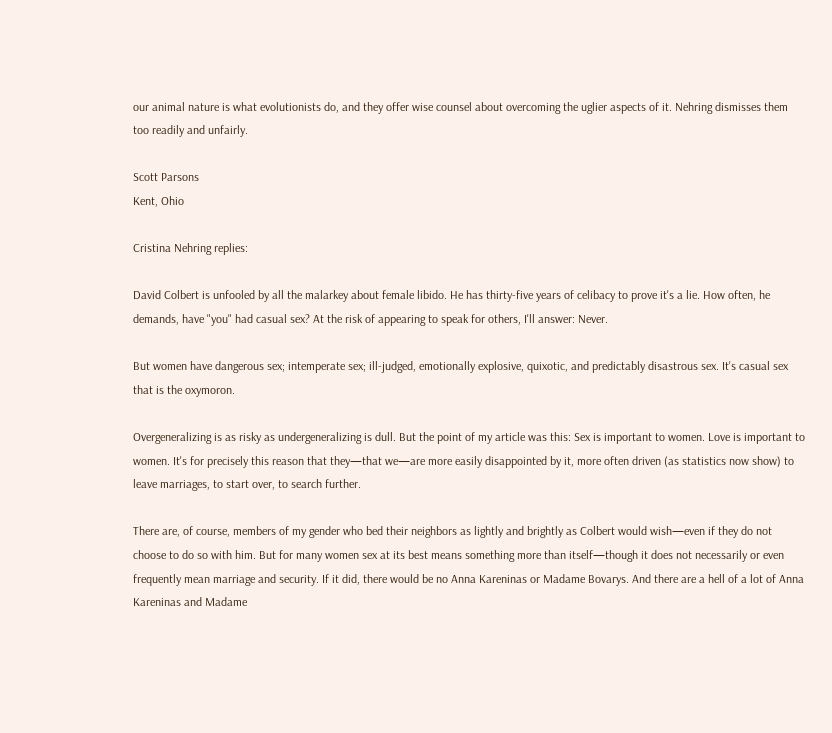our animal nature is what evolutionists do, and they offer wise counsel about overcoming the uglier aspects of it. Nehring dismisses them too readily and unfairly.

Scott Parsons
Kent, Ohio

Cristina Nehring replies:

David Colbert is unfooled by all the malarkey about female libido. He has thirty-five years of celibacy to prove it's a lie. How often, he demands, have "you" had casual sex? At the risk of appearing to speak for others, I'll answer: Never.

But women have dangerous sex; intemperate sex; ill-judged, emotionally explosive, quixotic, and predictably disastrous sex. It's casual sex that is the oxymoron.

Overgeneralizing is as risky as undergeneralizing is dull. But the point of my article was this: Sex is important to women. Love is important to women. It's for precisely this reason that they—that we—are more easily disappointed by it, more often driven (as statistics now show) to leave marriages, to start over, to search further.

There are, of course, members of my gender who bed their neighbors as lightly and brightly as Colbert would wish—even if they do not choose to do so with him. But for many women sex at its best means something more than itself—though it does not necessarily or even frequently mean marriage and security. If it did, there would be no Anna Kareninas or Madame Bovarys. And there are a hell of a lot of Anna Kareninas and Madame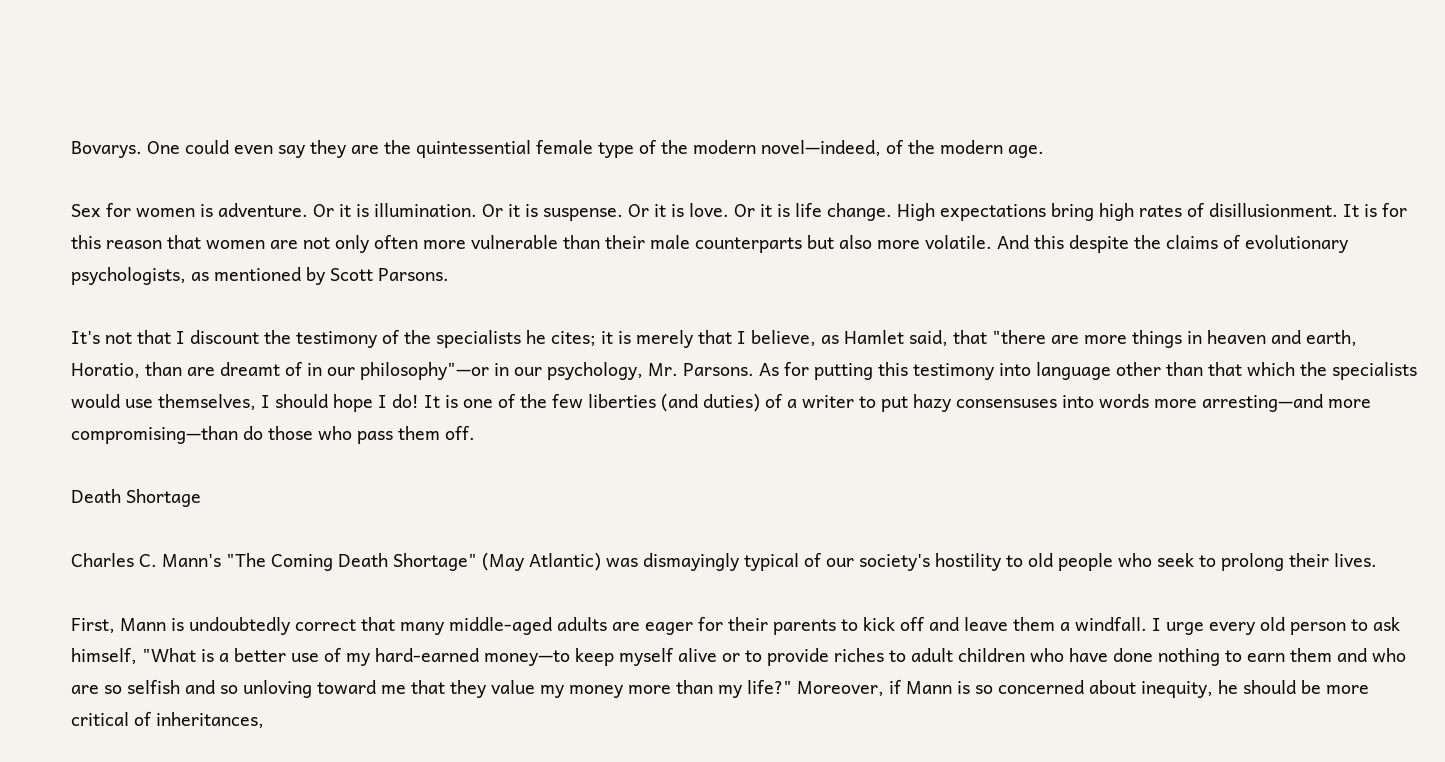Bovarys. One could even say they are the quintessential female type of the modern novel—indeed, of the modern age.

Sex for women is adventure. Or it is illumination. Or it is suspense. Or it is love. Or it is life change. High expectations bring high rates of disillusionment. It is for this reason that women are not only often more vulnerable than their male counterparts but also more volatile. And this despite the claims of evolutionary psychologists, as mentioned by Scott Parsons.

It's not that I discount the testimony of the specialists he cites; it is merely that I believe, as Hamlet said, that "there are more things in heaven and earth, Horatio, than are dreamt of in our philosophy"—or in our psychology, Mr. Parsons. As for putting this testimony into language other than that which the specialists would use themselves, I should hope I do! It is one of the few liberties (and duties) of a writer to put hazy consensuses into words more arresting—and more compromising—than do those who pass them off.

Death Shortage

Charles C. Mann's "The Coming Death Shortage" (May Atlantic) was dismayingly typical of our society's hostility to old people who seek to prolong their lives.

First, Mann is undoubtedly correct that many middle-aged adults are eager for their parents to kick off and leave them a windfall. I urge every old person to ask himself, "What is a better use of my hard-earned money—to keep myself alive or to provide riches to adult children who have done nothing to earn them and who are so selfish and so unloving toward me that they value my money more than my life?" Moreover, if Mann is so concerned about inequity, he should be more critical of inheritances,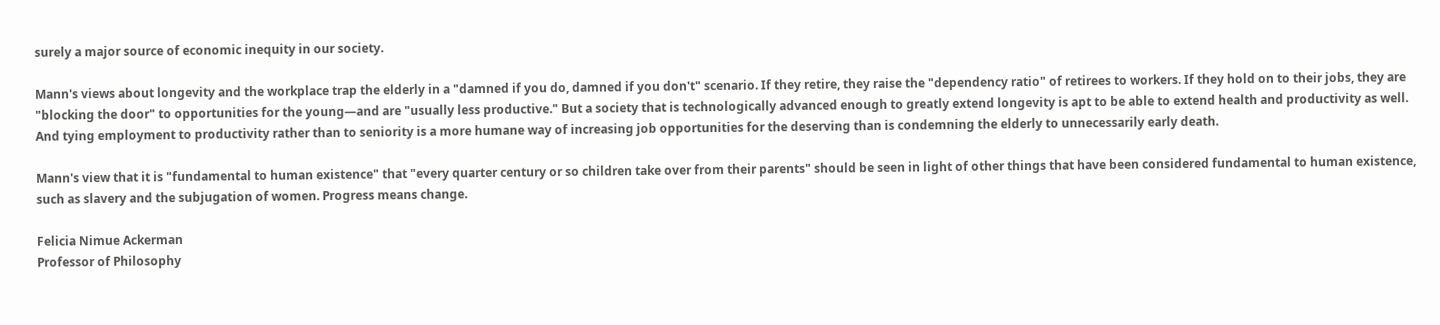surely a major source of economic inequity in our society.

Mann's views about longevity and the workplace trap the elderly in a "damned if you do, damned if you don't" scenario. If they retire, they raise the "dependency ratio" of retirees to workers. If they hold on to their jobs, they are "blocking the door" to opportunities for the young—and are "usually less productive." But a society that is technologically advanced enough to greatly extend longevity is apt to be able to extend health and productivity as well. And tying employment to productivity rather than to seniority is a more humane way of increasing job opportunities for the deserving than is condemning the elderly to unnecessarily early death.

Mann's view that it is "fundamental to human existence" that "every quarter century or so children take over from their parents" should be seen in light of other things that have been considered fundamental to human existence, such as slavery and the subjugation of women. Progress means change.

Felicia Nimue Ackerman
Professor of Philosophy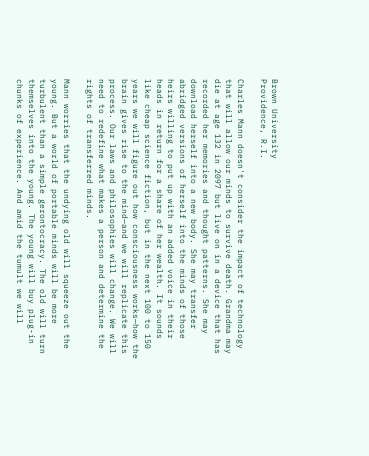Brown University
Providence, R.I.

Charles Mann doesn't consider the impact of technology that will allow our minds to survive death. Grandma may die at age 132 in 2097 but live on in a device that has recorded her memories and thought patterns. She may download herself into a new body. She may transfer abridged versions of herself into the minds of those heirs willing to put up with an added voice in their heads in return for a share of her wealth. It sounds like cheap science fiction, but in the next 100 to 150 years we will figure out how consciousness works—how the brain gives rise to the mind—and we will replicate this process. Our laws and philosophies will change. We will need to redefine what makes a person and determine the rights of transferred minds.

Mann worries that the undying old will squeeze out the young. But a world of portable minds will be more turbulent than a simple gerontocracy. The old will turn themselves into the young. The young will buy plug-in chunks of experience. And amid the tumult we will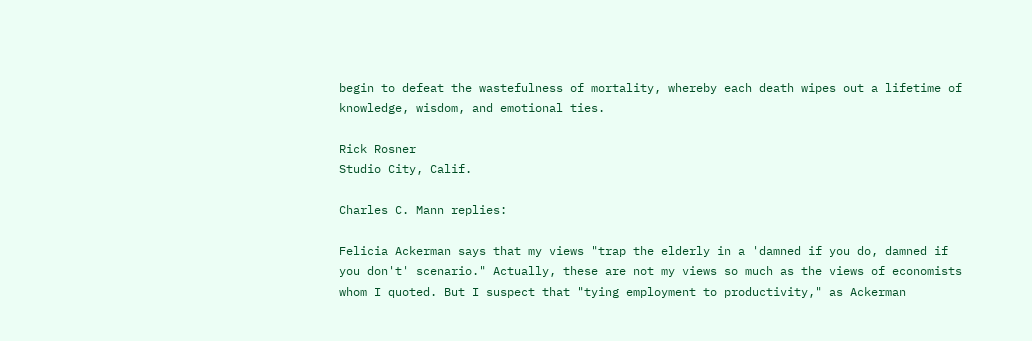begin to defeat the wastefulness of mortality, whereby each death wipes out a lifetime of knowledge, wisdom, and emotional ties.

Rick Rosner
Studio City, Calif.

Charles C. Mann replies:

Felicia Ackerman says that my views "trap the elderly in a 'damned if you do, damned if you don't' scenario." Actually, these are not my views so much as the views of economists whom I quoted. But I suspect that "tying employment to productivity," as Ackerman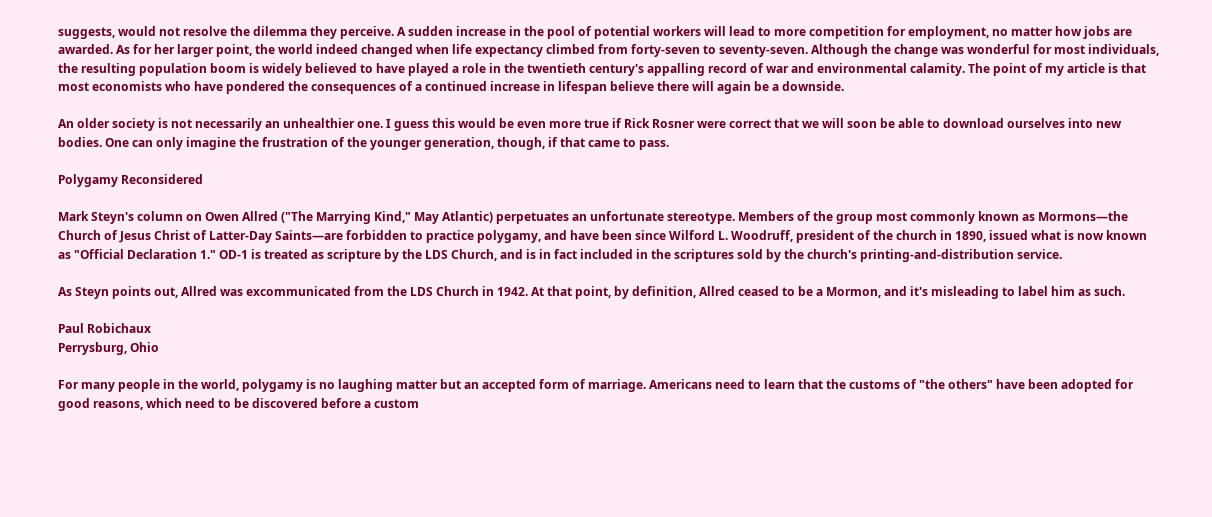suggests, would not resolve the dilemma they perceive. A sudden increase in the pool of potential workers will lead to more competition for employment, no matter how jobs are awarded. As for her larger point, the world indeed changed when life expectancy climbed from forty-seven to seventy-seven. Although the change was wonderful for most individuals, the resulting population boom is widely believed to have played a role in the twentieth century's appalling record of war and environmental calamity. The point of my article is that most economists who have pondered the consequences of a continued increase in lifespan believe there will again be a downside.

An older society is not necessarily an unhealthier one. I guess this would be even more true if Rick Rosner were correct that we will soon be able to download ourselves into new bodies. One can only imagine the frustration of the younger generation, though, if that came to pass.

Polygamy Reconsidered

Mark Steyn's column on Owen Allred ("The Marrying Kind," May Atlantic) perpetuates an unfortunate stereotype. Members of the group most commonly known as Mormons—the Church of Jesus Christ of Latter-Day Saints—are forbidden to practice polygamy, and have been since Wilford L. Woodruff, president of the church in 1890, issued what is now known as "Official Declaration 1." OD-1 is treated as scripture by the LDS Church, and is in fact included in the scriptures sold by the church's printing-and-distribution service.

As Steyn points out, Allred was excommunicated from the LDS Church in 1942. At that point, by definition, Allred ceased to be a Mormon, and it's misleading to label him as such.

Paul Robichaux
Perrysburg, Ohio

For many people in the world, polygamy is no laughing matter but an accepted form of marriage. Americans need to learn that the customs of "the others" have been adopted for good reasons, which need to be discovered before a custom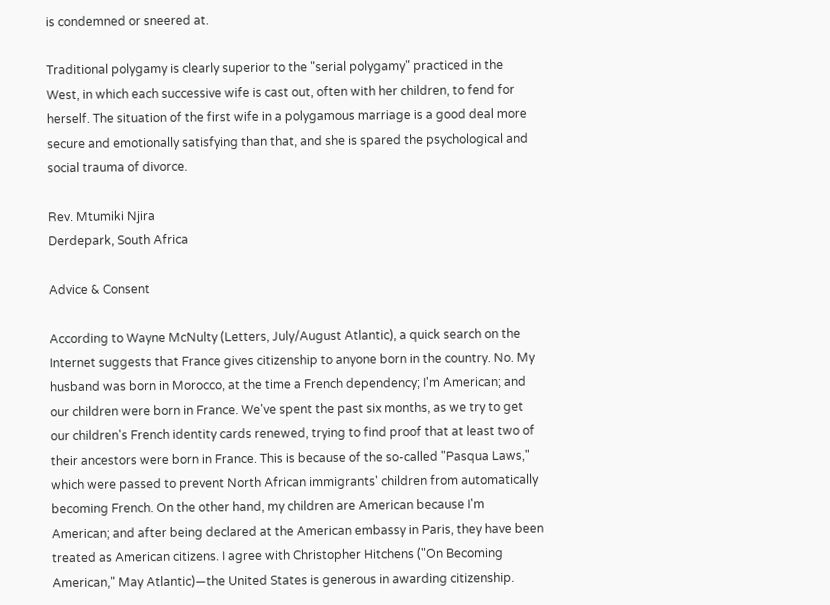is condemned or sneered at.

Traditional polygamy is clearly superior to the "serial polygamy" practiced in the West, in which each successive wife is cast out, often with her children, to fend for herself. The situation of the first wife in a polygamous marriage is a good deal more secure and emotionally satisfying than that, and she is spared the psychological and social trauma of divorce.

Rev. Mtumiki Njira
Derdepark, South Africa

Advice & Consent

According to Wayne McNulty (Letters, July/August Atlantic), a quick search on the Internet suggests that France gives citizenship to anyone born in the country. No. My husband was born in Morocco, at the time a French dependency; I'm American; and our children were born in France. We've spent the past six months, as we try to get our children's French identity cards renewed, trying to find proof that at least two of their ancestors were born in France. This is because of the so-called "Pasqua Laws," which were passed to prevent North African immigrants' children from automatically becoming French. On the other hand, my children are American because I'm American; and after being declared at the American embassy in Paris, they have been treated as American citizens. I agree with Christopher Hitchens ("On Becoming American," May Atlantic)—the United States is generous in awarding citizenship.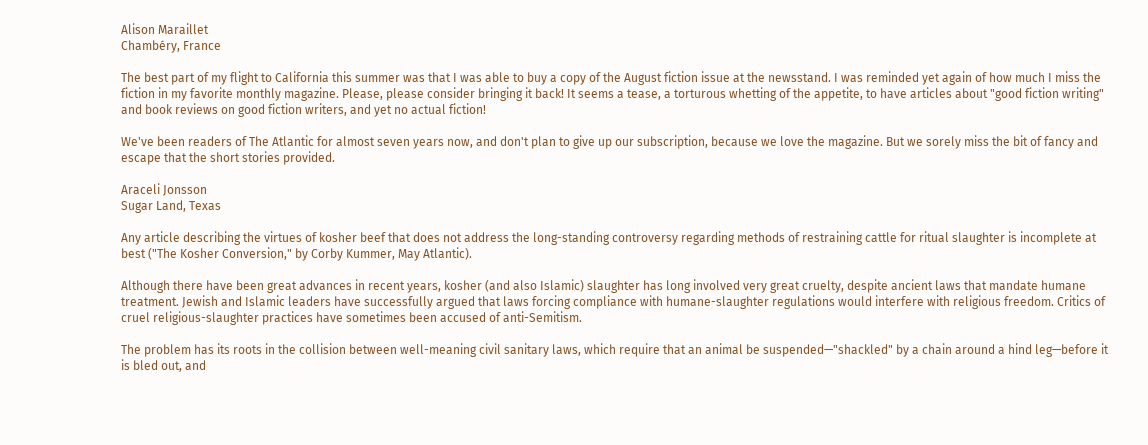Alison Maraillet
Chambéry, France

The best part of my flight to California this summer was that I was able to buy a copy of the August fiction issue at the newsstand. I was reminded yet again of how much I miss the fiction in my favorite monthly magazine. Please, please consider bringing it back! It seems a tease, a torturous whetting of the appetite, to have articles about "good fiction writing" and book reviews on good fiction writers, and yet no actual fiction!

We've been readers of The Atlantic for almost seven years now, and don't plan to give up our subscription, because we love the magazine. But we sorely miss the bit of fancy and escape that the short stories provided.

Araceli Jonsson
Sugar Land, Texas

Any article describing the virtues of kosher beef that does not address the long-standing controversy regarding methods of restraining cattle for ritual slaughter is incomplete at best ("The Kosher Conversion," by Corby Kummer, May Atlantic).

Although there have been great advances in recent years, kosher (and also Islamic) slaughter has long involved very great cruelty, despite ancient laws that mandate humane treatment. Jewish and Islamic leaders have successfully argued that laws forcing compliance with humane-slaughter regulations would interfere with religious freedom. Critics of cruel religious-slaughter practices have sometimes been accused of anti-Semitism.

The problem has its roots in the collision between well-meaning civil sanitary laws, which require that an animal be suspended—"shackled" by a chain around a hind leg—before it is bled out, and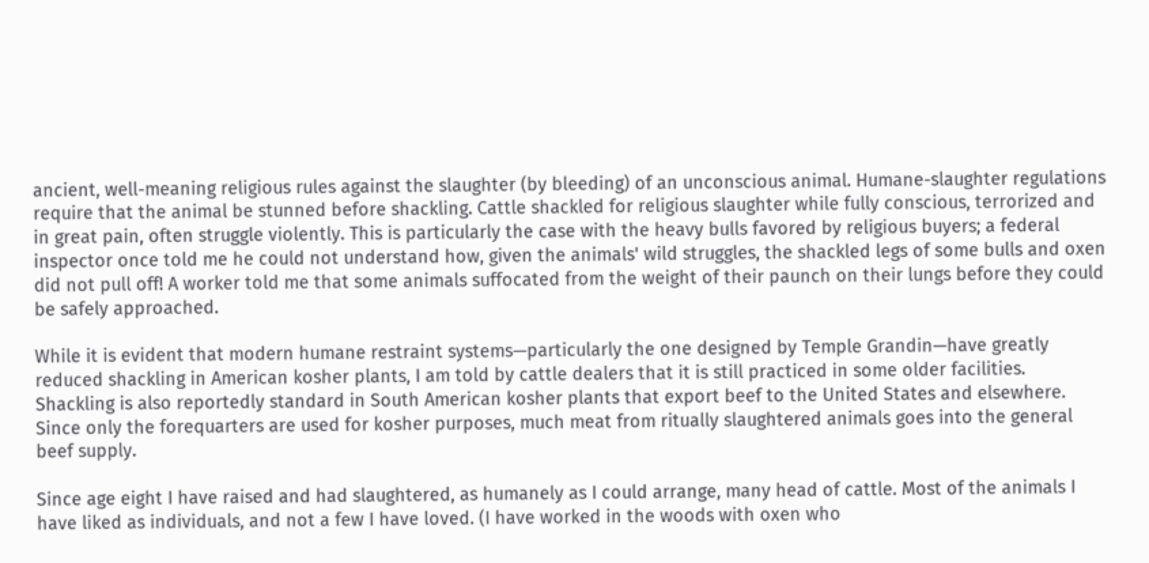ancient, well-meaning religious rules against the slaughter (by bleeding) of an unconscious animal. Humane-slaughter regulations require that the animal be stunned before shackling. Cattle shackled for religious slaughter while fully conscious, terrorized and in great pain, often struggle violently. This is particularly the case with the heavy bulls favored by religious buyers; a federal inspector once told me he could not understand how, given the animals' wild struggles, the shackled legs of some bulls and oxen did not pull off! A worker told me that some animals suffocated from the weight of their paunch on their lungs before they could be safely approached.

While it is evident that modern humane restraint systems—particularly the one designed by Temple Grandin—have greatly reduced shackling in American kosher plants, I am told by cattle dealers that it is still practiced in some older facilities. Shackling is also reportedly standard in South American kosher plants that export beef to the United States and elsewhere. Since only the forequarters are used for kosher purposes, much meat from ritually slaughtered animals goes into the general beef supply.

Since age eight I have raised and had slaughtered, as humanely as I could arrange, many head of cattle. Most of the animals I have liked as individuals, and not a few I have loved. (I have worked in the woods with oxen who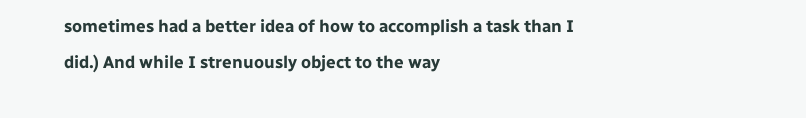sometimes had a better idea of how to accomplish a task than I did.) And while I strenuously object to the way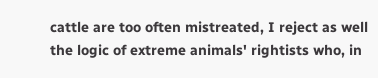cattle are too often mistreated, I reject as well the logic of extreme animals' rightists who, in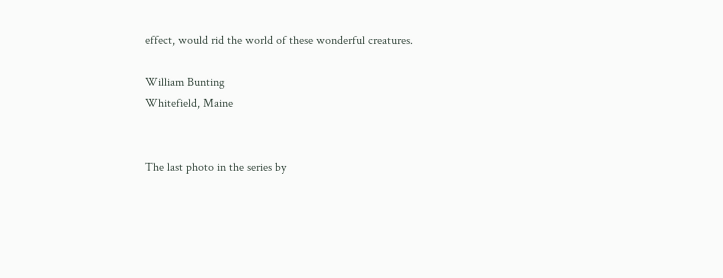effect, would rid the world of these wonderful creatures.

William Bunting
Whitefield, Maine


The last photo in the series by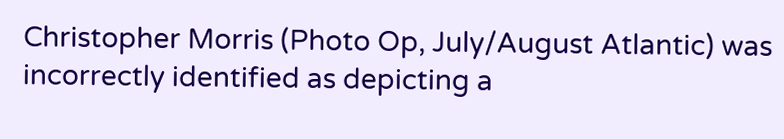Christopher Morris (Photo Op, July/August Atlantic) was incorrectly identified as depicting a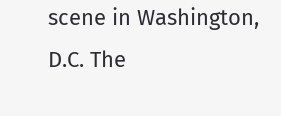scene in Washington, D.C. The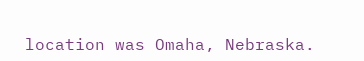location was Omaha, Nebraska.